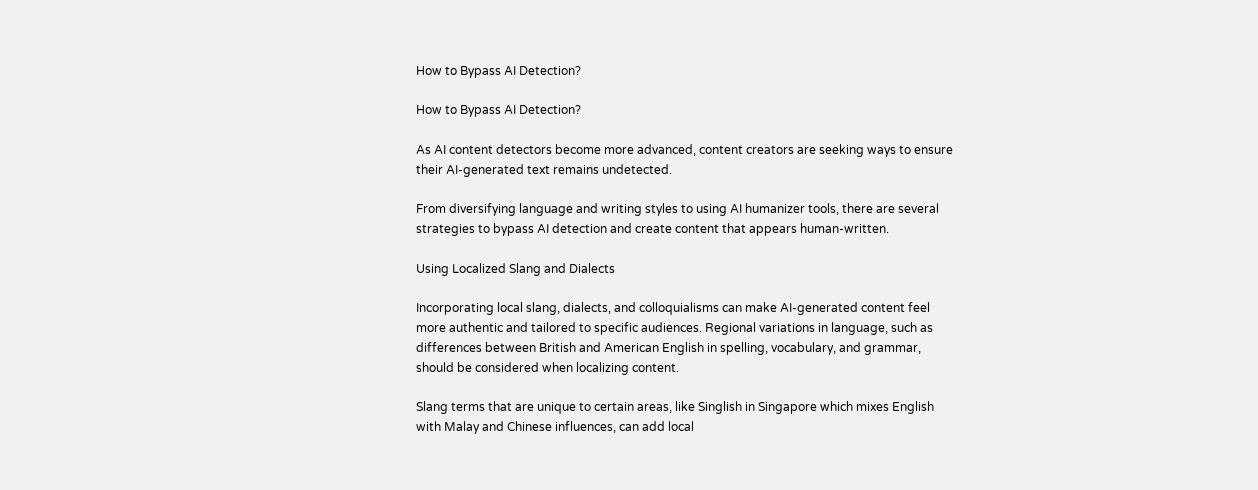How to Bypass AI Detection?

How to Bypass AI Detection?

As AI content detectors become more advanced, content creators are seeking ways to ensure their AI-generated text remains undetected.

From diversifying language and writing styles to using AI humanizer tools, there are several strategies to bypass AI detection and create content that appears human-written.

Using Localized Slang and Dialects

Incorporating local slang, dialects, and colloquialisms can make AI-generated content feel more authentic and tailored to specific audiences. Regional variations in language, such as differences between British and American English in spelling, vocabulary, and grammar, should be considered when localizing content.

Slang terms that are unique to certain areas, like Singlish in Singapore which mixes English with Malay and Chinese influences, can add local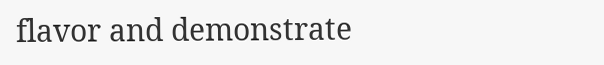flavor and demonstrate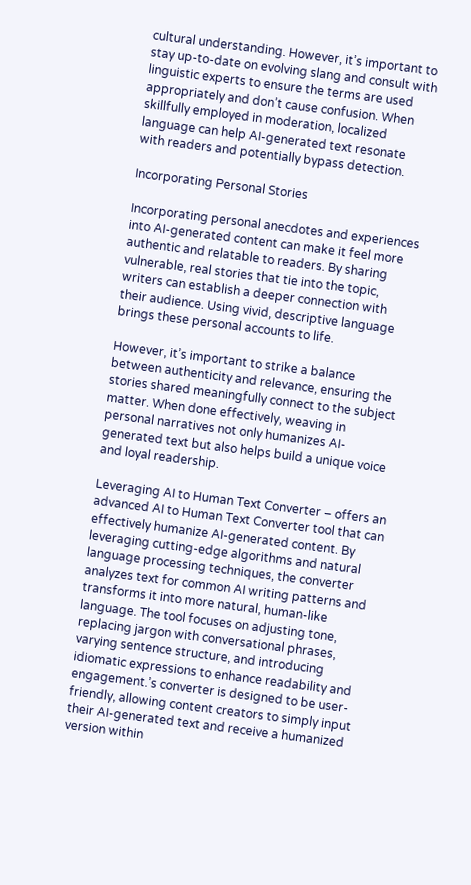cultural understanding. However, it’s important to stay up-to-date on evolving slang and consult with linguistic experts to ensure the terms are used appropriately and don’t cause confusion. When skillfully employed in moderation, localized language can help AI-generated text resonate with readers and potentially bypass detection.

Incorporating Personal Stories

Incorporating personal anecdotes and experiences into AI-generated content can make it feel more authentic and relatable to readers. By sharing vulnerable, real stories that tie into the topic, writers can establish a deeper connection with their audience. Using vivid, descriptive language brings these personal accounts to life.

However, it’s important to strike a balance between authenticity and relevance, ensuring the stories shared meaningfully connect to the subject matter. When done effectively, weaving in personal narratives not only humanizes AI-generated text but also helps build a unique voice and loyal readership.

Leveraging AI to Human Text Converter – offers an advanced AI to Human Text Converter tool that can effectively humanize AI-generated content. By leveraging cutting-edge algorithms and natural language processing techniques, the converter analyzes text for common AI writing patterns and transforms it into more natural, human-like language. The tool focuses on adjusting tone, replacing jargon with conversational phrases, varying sentence structure, and introducing idiomatic expressions to enhance readability and engagement.’s converter is designed to be user-friendly, allowing content creators to simply input their AI-generated text and receive a humanized version within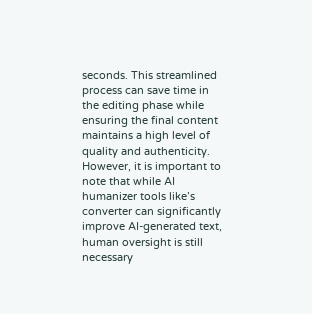seconds. This streamlined process can save time in the editing phase while ensuring the final content maintains a high level of quality and authenticity. However, it is important to note that while AI humanizer tools like’s converter can significantly improve AI-generated text, human oversight is still necessary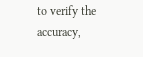to verify the accuracy,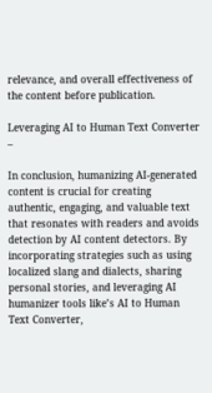relevance, and overall effectiveness of the content before publication.

Leveraging AI to Human Text Converter –

In conclusion, humanizing AI-generated content is crucial for creating authentic, engaging, and valuable text that resonates with readers and avoids detection by AI content detectors. By incorporating strategies such as using localized slang and dialects, sharing personal stories, and leveraging AI humanizer tools like’s AI to Human Text Converter,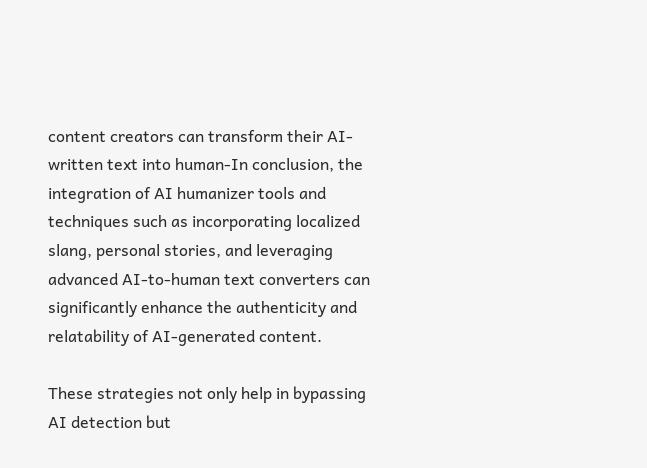content creators can transform their AI-written text into human-In conclusion, the integration of AI humanizer tools and techniques such as incorporating localized slang, personal stories, and leveraging advanced AI-to-human text converters can significantly enhance the authenticity and relatability of AI-generated content.

These strategies not only help in bypassing AI detection but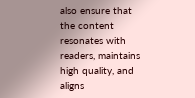also ensure that the content resonates with readers, maintains high quality, and aligns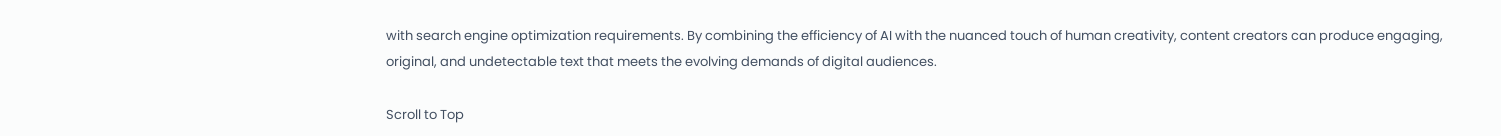with search engine optimization requirements. By combining the efficiency of AI with the nuanced touch of human creativity, content creators can produce engaging, original, and undetectable text that meets the evolving demands of digital audiences.

Scroll to Top